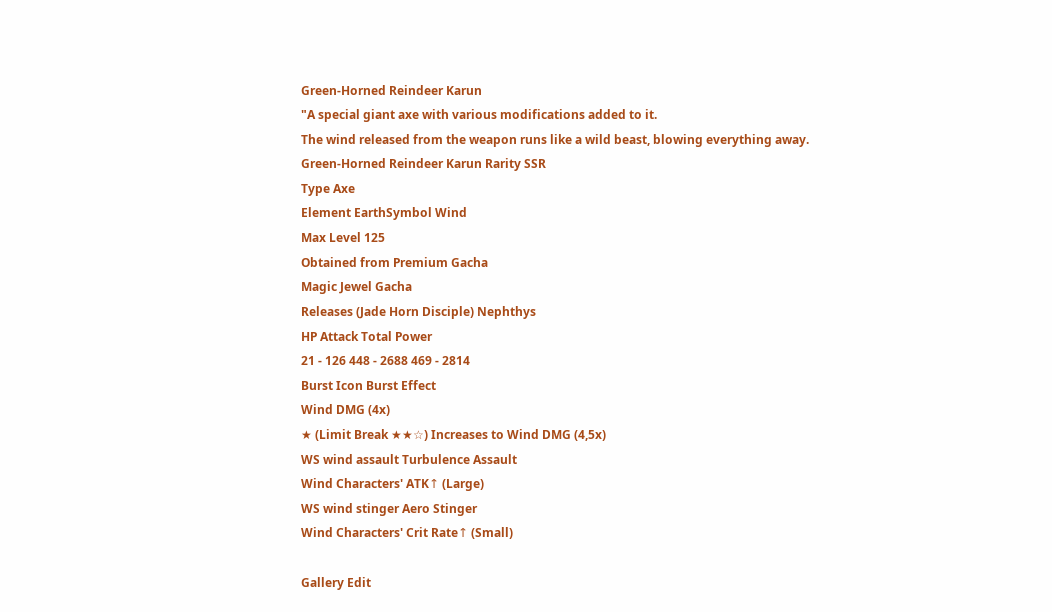Green-Horned Reindeer Karun
"A special giant axe with various modifications added to it.
The wind released from the weapon runs like a wild beast, blowing everything away.
Green-Horned Reindeer Karun Rarity SSR
Type Axe
Element EarthSymbol Wind
Max Level 125
Obtained from Premium Gacha
Magic Jewel Gacha
Releases (Jade Horn Disciple) Nephthys
HP Attack Total Power
21 - 126 448 - 2688 469 - 2814
Burst Icon Burst Effect
Wind DMG (4x)
★ (Limit Break ★★☆) Increases to Wind DMG (4,5x)
WS wind assault Turbulence Assault
Wind Characters' ATK↑ (Large)
WS wind stinger Aero Stinger
Wind Characters' Crit Rate↑ (Small)

Gallery Edit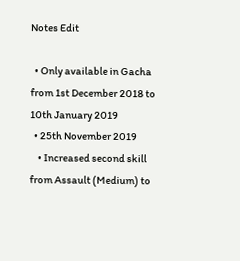Notes Edit

  • Only available in Gacha from 1st December 2018 to 10th January 2019
  • 25th November 2019
    • Increased second skill from Assault (Medium) to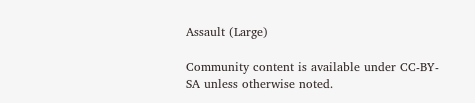Assault (Large)

Community content is available under CC-BY-SA unless otherwise noted.